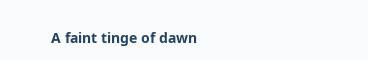A faint tinge of dawn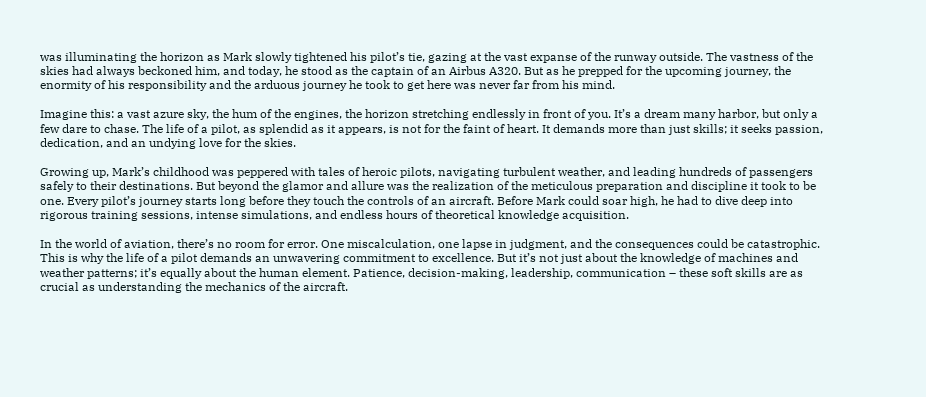was illuminating the horizon as Mark slowly tightened his pilot’s tie, gazing at the vast expanse of the runway outside. The vastness of the skies had always beckoned him, and today, he stood as the captain of an Airbus A320. But as he prepped for the upcoming journey, the enormity of his responsibility and the arduous journey he took to get here was never far from his mind.

Imagine this: a vast azure sky, the hum of the engines, the horizon stretching endlessly in front of you. It’s a dream many harbor, but only a few dare to chase. The life of a pilot, as splendid as it appears, is not for the faint of heart. It demands more than just skills; it seeks passion, dedication, and an undying love for the skies.

Growing up, Mark’s childhood was peppered with tales of heroic pilots, navigating turbulent weather, and leading hundreds of passengers safely to their destinations. But beyond the glamor and allure was the realization of the meticulous preparation and discipline it took to be one. Every pilot’s journey starts long before they touch the controls of an aircraft. Before Mark could soar high, he had to dive deep into rigorous training sessions, intense simulations, and endless hours of theoretical knowledge acquisition.

In the world of aviation, there’s no room for error. One miscalculation, one lapse in judgment, and the consequences could be catastrophic. This is why the life of a pilot demands an unwavering commitment to excellence. But it’s not just about the knowledge of machines and weather patterns; it’s equally about the human element. Patience, decision-making, leadership, communication – these soft skills are as crucial as understanding the mechanics of the aircraft.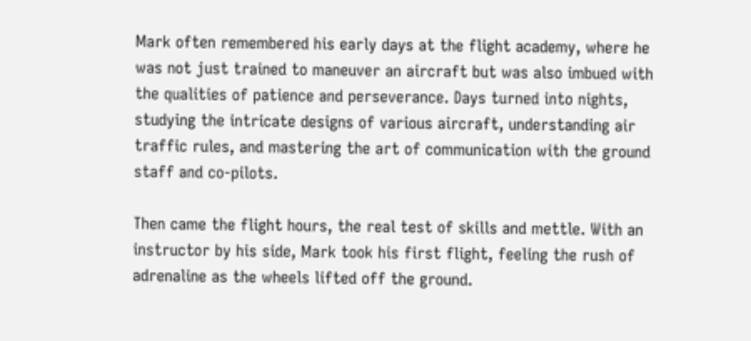Mark often remembered his early days at the flight academy, where he was not just trained to maneuver an aircraft but was also imbued with the qualities of patience and perseverance. Days turned into nights, studying the intricate designs of various aircraft, understanding air traffic rules, and mastering the art of communication with the ground staff and co-pilots.

Then came the flight hours, the real test of skills and mettle. With an instructor by his side, Mark took his first flight, feeling the rush of adrenaline as the wheels lifted off the ground.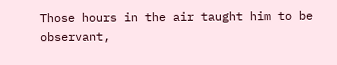Those hours in the air taught him to be observant,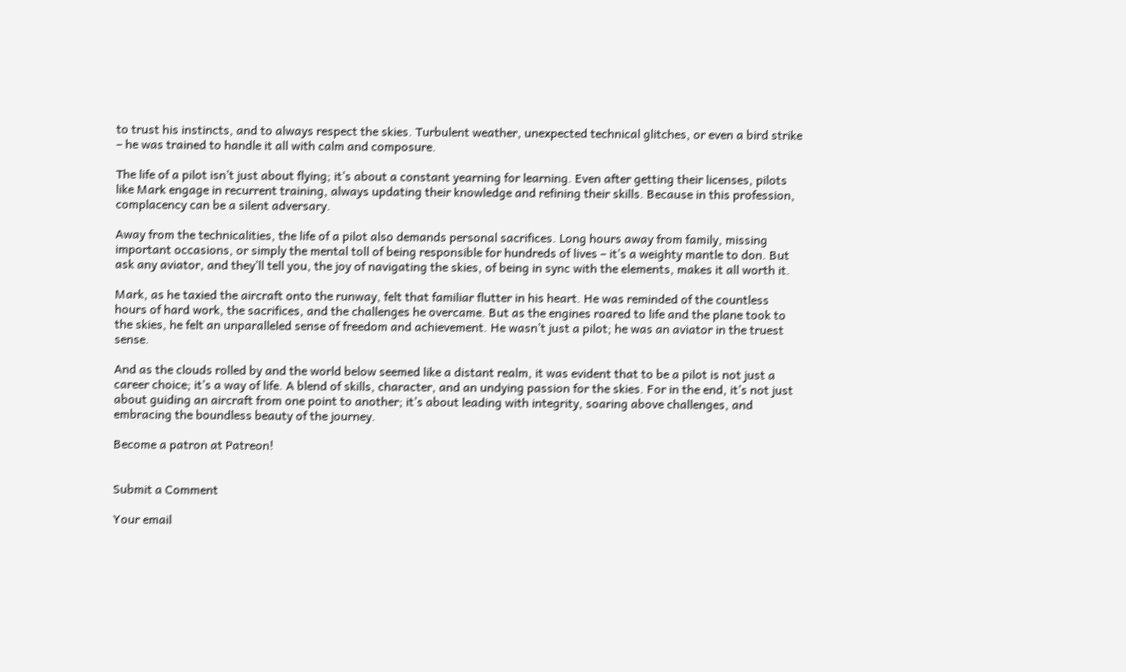to trust his instincts, and to always respect the skies. Turbulent weather, unexpected technical glitches, or even a bird strike – he was trained to handle it all with calm and composure.

The life of a pilot isn’t just about flying; it’s about a constant yearning for learning. Even after getting their licenses, pilots like Mark engage in recurrent training, always updating their knowledge and refining their skills. Because in this profession, complacency can be a silent adversary.

Away from the technicalities, the life of a pilot also demands personal sacrifices. Long hours away from family, missing important occasions, or simply the mental toll of being responsible for hundreds of lives – it’s a weighty mantle to don. But ask any aviator, and they’ll tell you, the joy of navigating the skies, of being in sync with the elements, makes it all worth it.

Mark, as he taxied the aircraft onto the runway, felt that familiar flutter in his heart. He was reminded of the countless hours of hard work, the sacrifices, and the challenges he overcame. But as the engines roared to life and the plane took to the skies, he felt an unparalleled sense of freedom and achievement. He wasn’t just a pilot; he was an aviator in the truest sense.

And as the clouds rolled by and the world below seemed like a distant realm, it was evident that to be a pilot is not just a career choice; it’s a way of life. A blend of skills, character, and an undying passion for the skies. For in the end, it’s not just about guiding an aircraft from one point to another; it’s about leading with integrity, soaring above challenges, and embracing the boundless beauty of the journey.

Become a patron at Patreon!


Submit a Comment

Your email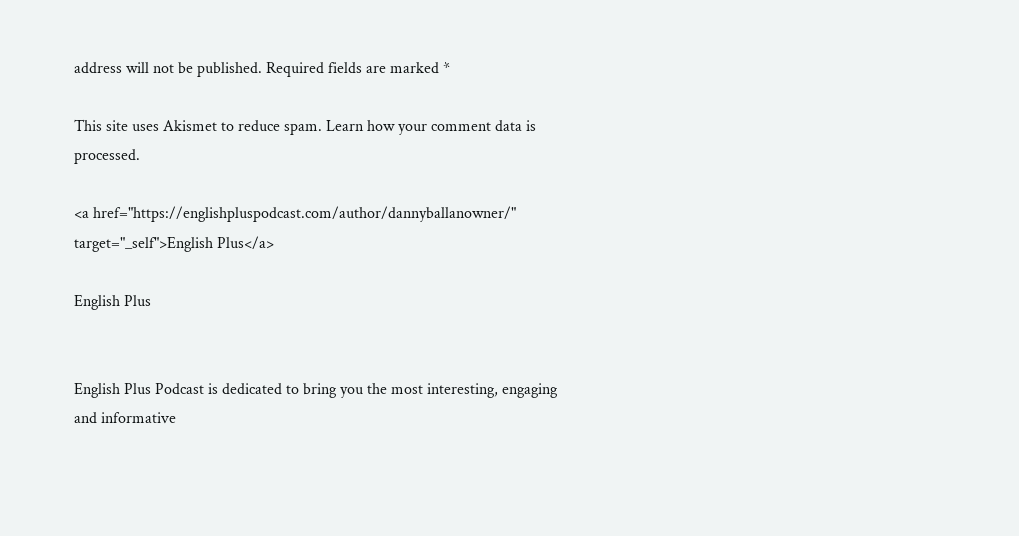address will not be published. Required fields are marked *

This site uses Akismet to reduce spam. Learn how your comment data is processed.

<a href="https://englishpluspodcast.com/author/dannyballanowner/" target="_self">English Plus</a>

English Plus


English Plus Podcast is dedicated to bring you the most interesting, engaging and informative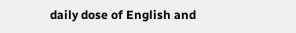daily dose of English and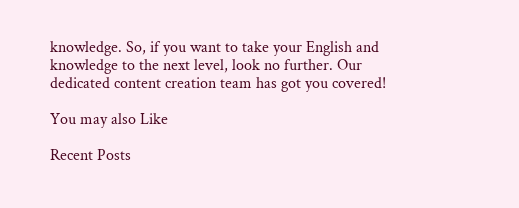knowledge. So, if you want to take your English and knowledge to the next level, look no further. Our dedicated content creation team has got you covered!

You may also Like

Recent Posts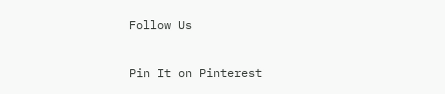Follow Us

Pin It on Pinterest